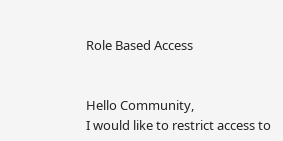Role Based Access


Hello Community,
I would like to restrict access to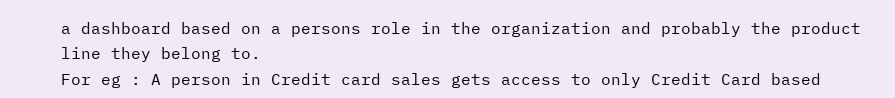a dashboard based on a persons role in the organization and probably the product line they belong to.
For eg : A person in Credit card sales gets access to only Credit Card based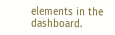elements in the dashboard.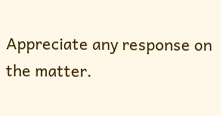Appreciate any response on the matter.